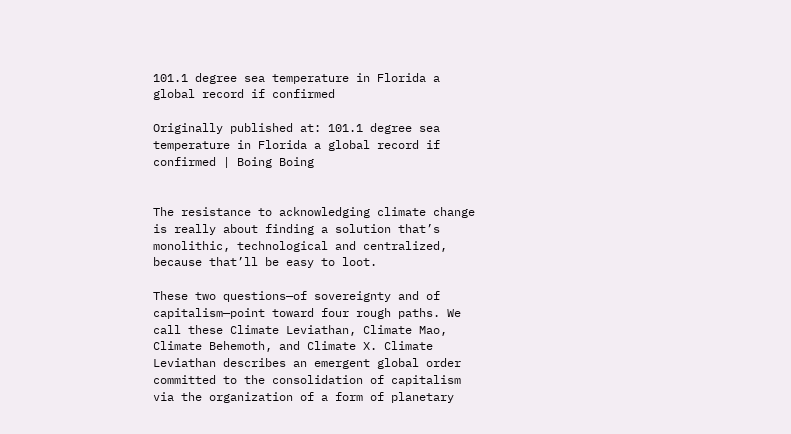101.1 degree sea temperature in Florida a global record if confirmed

Originally published at: 101.1 degree sea temperature in Florida a global record if confirmed | Boing Boing


The resistance to acknowledging climate change is really about finding a solution that’s monolithic, technological and centralized, because that’ll be easy to loot.

These two questions—of sovereignty and of capitalism—point toward four rough paths. We call these Climate Leviathan, Climate Mao, Climate Behemoth, and Climate X. Climate Leviathan describes an emergent global order committed to the consolidation of capitalism via the organization of a form of planetary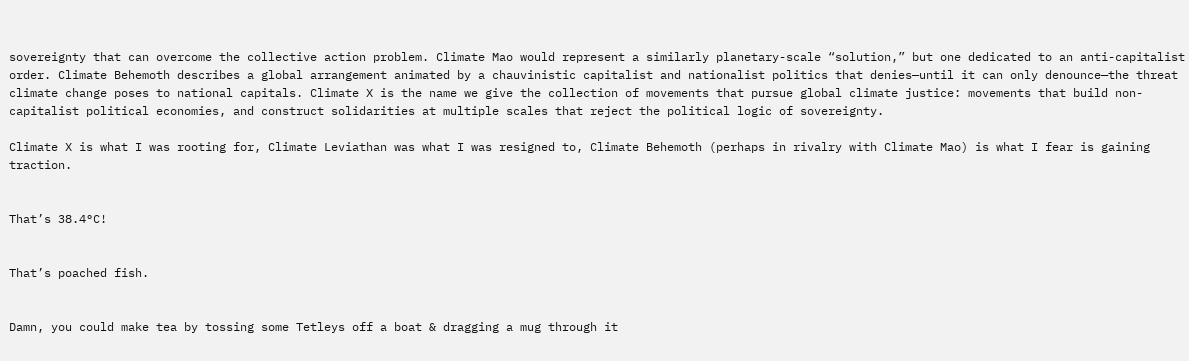sovereignty that can overcome the collective action problem. Climate Mao would represent a similarly planetary-scale “solution,” but one dedicated to an anti-capitalist order. Climate Behemoth describes a global arrangement animated by a chauvinistic capitalist and nationalist politics that denies—until it can only denounce—the threat climate change poses to national capitals. Climate X is the name we give the collection of movements that pursue global climate justice: movements that build non-capitalist political economies, and construct solidarities at multiple scales that reject the political logic of sovereignty.

Climate X is what I was rooting for, Climate Leviathan was what I was resigned to, Climate Behemoth (perhaps in rivalry with Climate Mao) is what I fear is gaining traction.


That’s 38.4°C!


That’s poached fish.


Damn, you could make tea by tossing some Tetleys off a boat & dragging a mug through it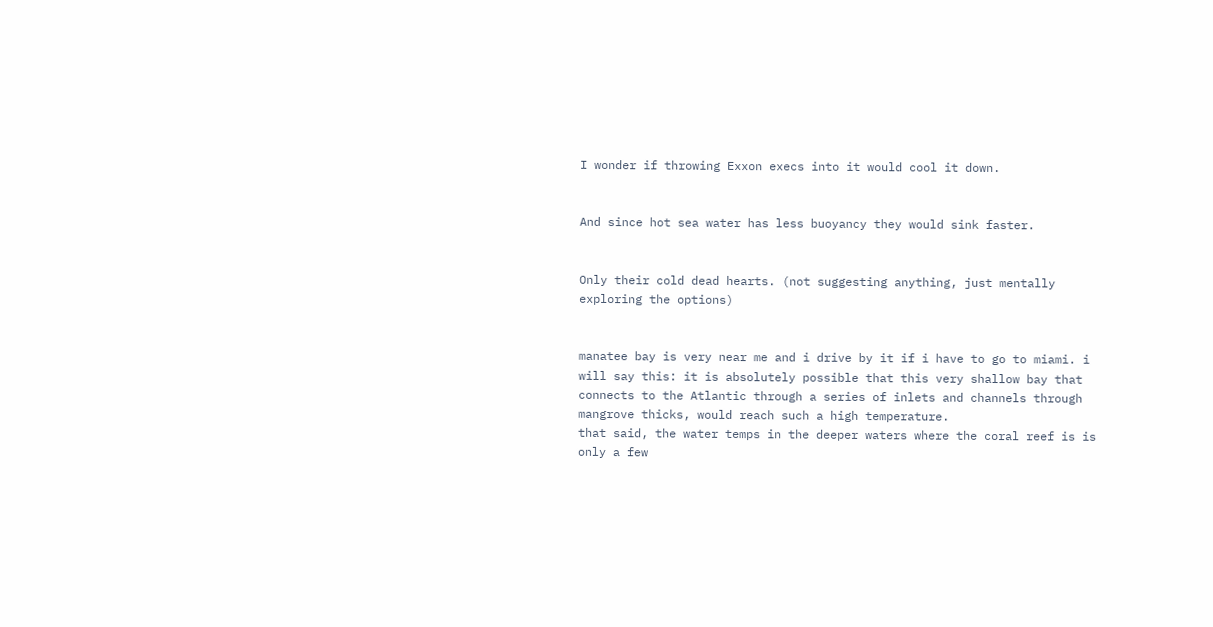I wonder if throwing Exxon execs into it would cool it down.


And since hot sea water has less buoyancy they would sink faster.


Only their cold dead hearts. (not suggesting anything, just mentally exploring the options)


manatee bay is very near me and i drive by it if i have to go to miami. i will say this: it is absolutely possible that this very shallow bay that connects to the Atlantic through a series of inlets and channels through mangrove thicks, would reach such a high temperature.
that said, the water temps in the deeper waters where the coral reef is is only a few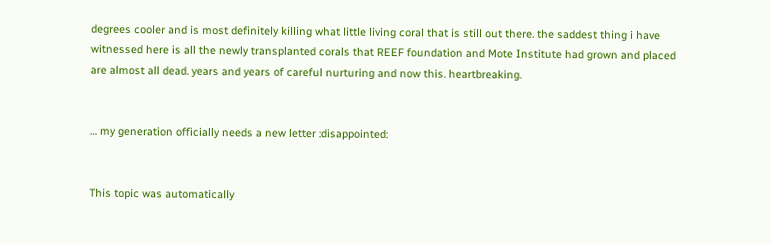degrees cooler and is most definitely killing what little living coral that is still out there. the saddest thing i have witnessed here is all the newly transplanted corals that REEF foundation and Mote Institute had grown and placed are almost all dead. years and years of careful nurturing and now this. heartbreaking.


… my generation officially needs a new letter :disappointed:


This topic was automatically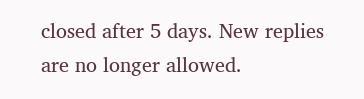closed after 5 days. New replies are no longer allowed.